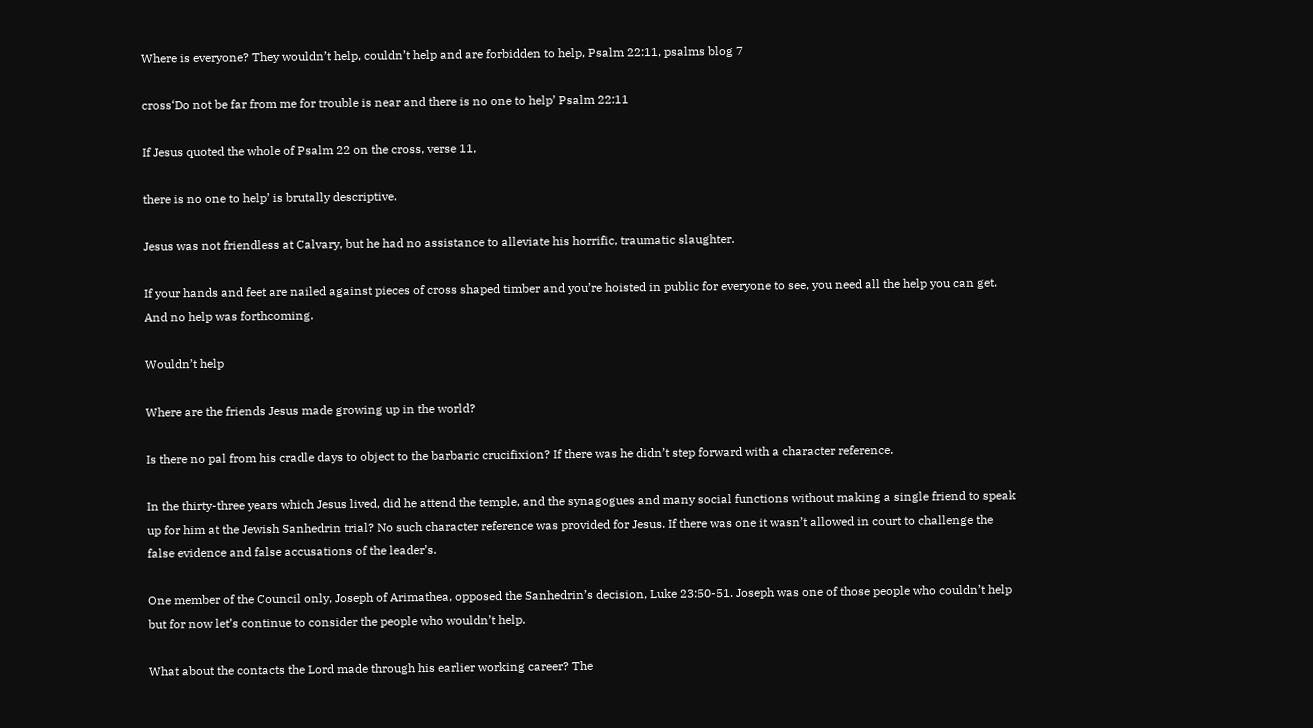Where is everyone? They wouldn’t help, couldn’t help and are forbidden to help, Psalm 22:11, psalms blog 7

cross‘Do not be far from me for trouble is near and there is no one to help’ Psalm 22:11

If Jesus quoted the whole of Psalm 22 on the cross, verse 11,

there is no one to help’ is brutally descriptive.

Jesus was not friendless at Calvary, but he had no assistance to alleviate his horrific, traumatic slaughter.

If your hands and feet are nailed against pieces of cross shaped timber and you’re hoisted in public for everyone to see, you need all the help you can get. And no help was forthcoming.

Wouldn’t help

Where are the friends Jesus made growing up in the world?

Is there no pal from his cradle days to object to the barbaric crucifixion? If there was he didn’t step forward with a character reference.

In the thirty-three years which Jesus lived, did he attend the temple, and the synagogues and many social functions without making a single friend to speak up for him at the Jewish Sanhedrin trial? No such character reference was provided for Jesus. If there was one it wasn’t allowed in court to challenge the false evidence and false accusations of the leader’s.

One member of the Council only, Joseph of Arimathea, opposed the Sanhedrin’s decision, Luke 23:50-51. Joseph was one of those people who couldn’t help but for now let’s continue to consider the people who wouldn’t help.

What about the contacts the Lord made through his earlier working career? The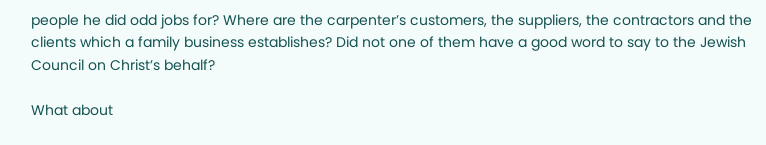people he did odd jobs for? Where are the carpenter’s customers, the suppliers, the contractors and the clients which a family business establishes? Did not one of them have a good word to say to the Jewish Council on Christ’s behalf?

What about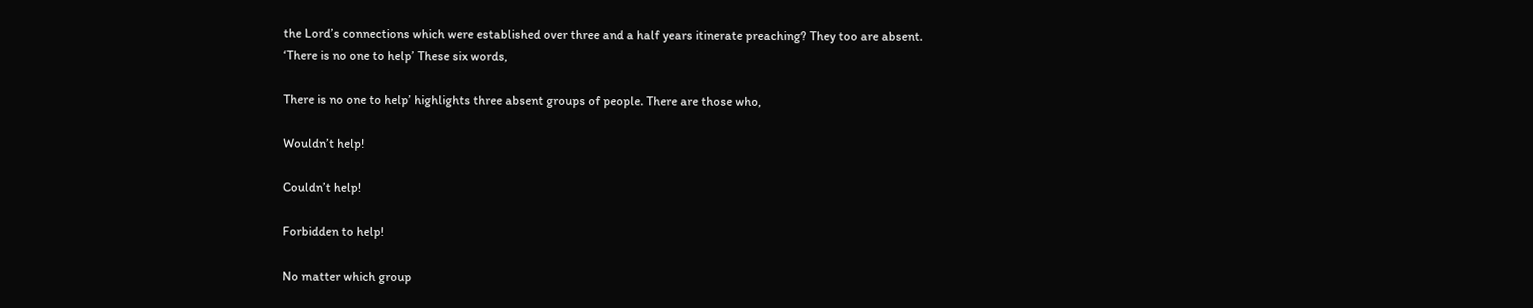the Lord’s connections which were established over three and a half years itinerate preaching? They too are absent. ‘There is no one to help’ These six words,

There is no one to help’ highlights three absent groups of people. There are those who,

Wouldn’t help!

Couldn’t help!

Forbidden to help!

No matter which group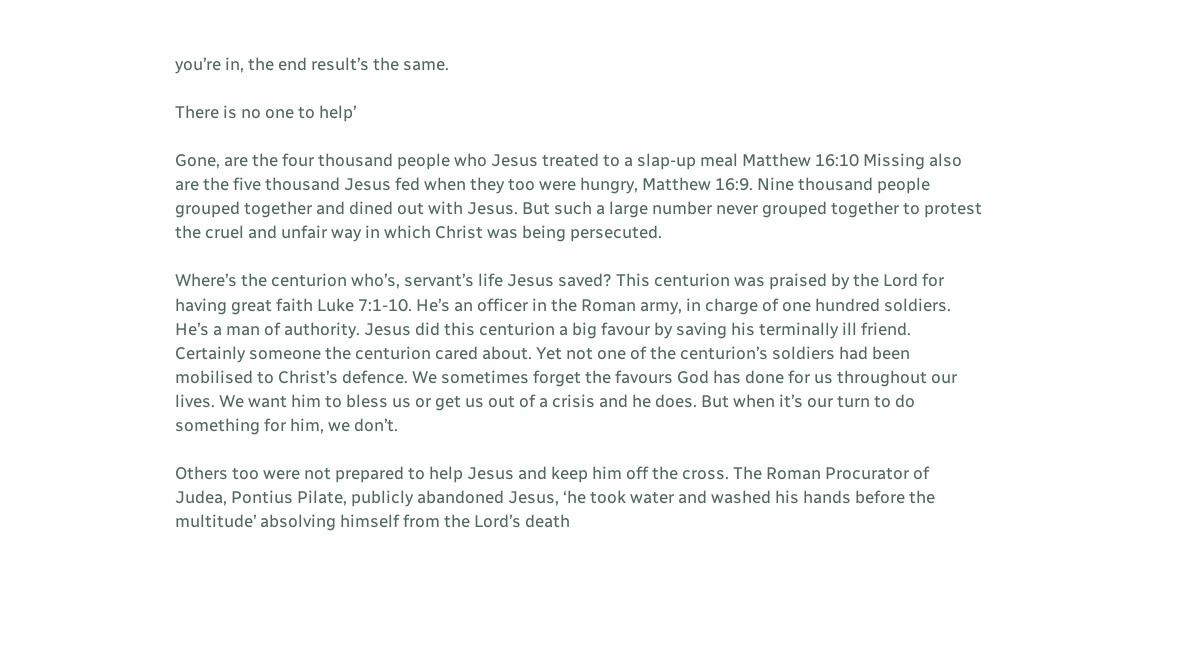you’re in, the end result’s the same.

There is no one to help’

Gone, are the four thousand people who Jesus treated to a slap-up meal Matthew 16:10 Missing also are the five thousand Jesus fed when they too were hungry, Matthew 16:9. Nine thousand people grouped together and dined out with Jesus. But such a large number never grouped together to protest the cruel and unfair way in which Christ was being persecuted.

Where’s the centurion who’s, servant’s life Jesus saved? This centurion was praised by the Lord for having great faith Luke 7:1-10. He’s an officer in the Roman army, in charge of one hundred soldiers. He’s a man of authority. Jesus did this centurion a big favour by saving his terminally ill friend. Certainly someone the centurion cared about. Yet not one of the centurion’s soldiers had been mobilised to Christ’s defence. We sometimes forget the favours God has done for us throughout our lives. We want him to bless us or get us out of a crisis and he does. But when it’s our turn to do something for him, we don’t.

Others too were not prepared to help Jesus and keep him off the cross. The Roman Procurator of Judea, Pontius Pilate, publicly abandoned Jesus, ‘he took water and washed his hands before the multitude’ absolving himself from the Lord’s death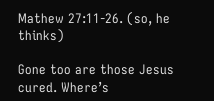Mathew 27:11-26. (so, he thinks)

Gone too are those Jesus cured. Where’s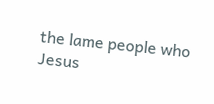the lame people who Jesus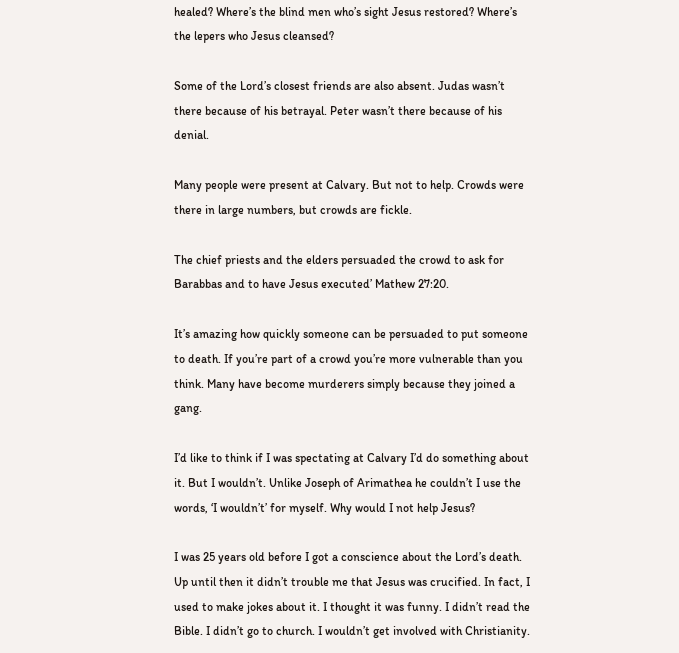healed? Where’s the blind men who’s sight Jesus restored? Where’s the lepers who Jesus cleansed?

Some of the Lord’s closest friends are also absent. Judas wasn’t there because of his betrayal. Peter wasn’t there because of his denial.

Many people were present at Calvary. But not to help. Crowds were there in large numbers, but crowds are fickle.

The chief priests and the elders persuaded the crowd to ask for Barabbas and to have Jesus executed’ Mathew 27:20.

It’s amazing how quickly someone can be persuaded to put someone to death. If you’re part of a crowd you’re more vulnerable than you think. Many have become murderers simply because they joined a gang.

I’d like to think if I was spectating at Calvary I’d do something about it. But I wouldn’t. Unlike Joseph of Arimathea he couldn’t I use the words, ‘I wouldn’t’ for myself. Why would I not help Jesus?

I was 25 years old before I got a conscience about the Lord’s death. Up until then it didn’t trouble me that Jesus was crucified. In fact, I used to make jokes about it. I thought it was funny. I didn’t read the Bible. I didn’t go to church. I wouldn’t get involved with Christianity.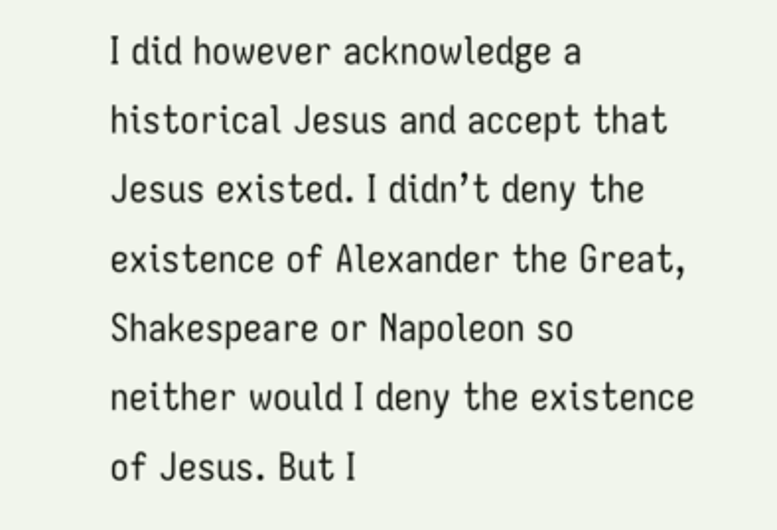I did however acknowledge a historical Jesus and accept that Jesus existed. I didn’t deny the existence of Alexander the Great, Shakespeare or Napoleon so neither would I deny the existence of Jesus. But I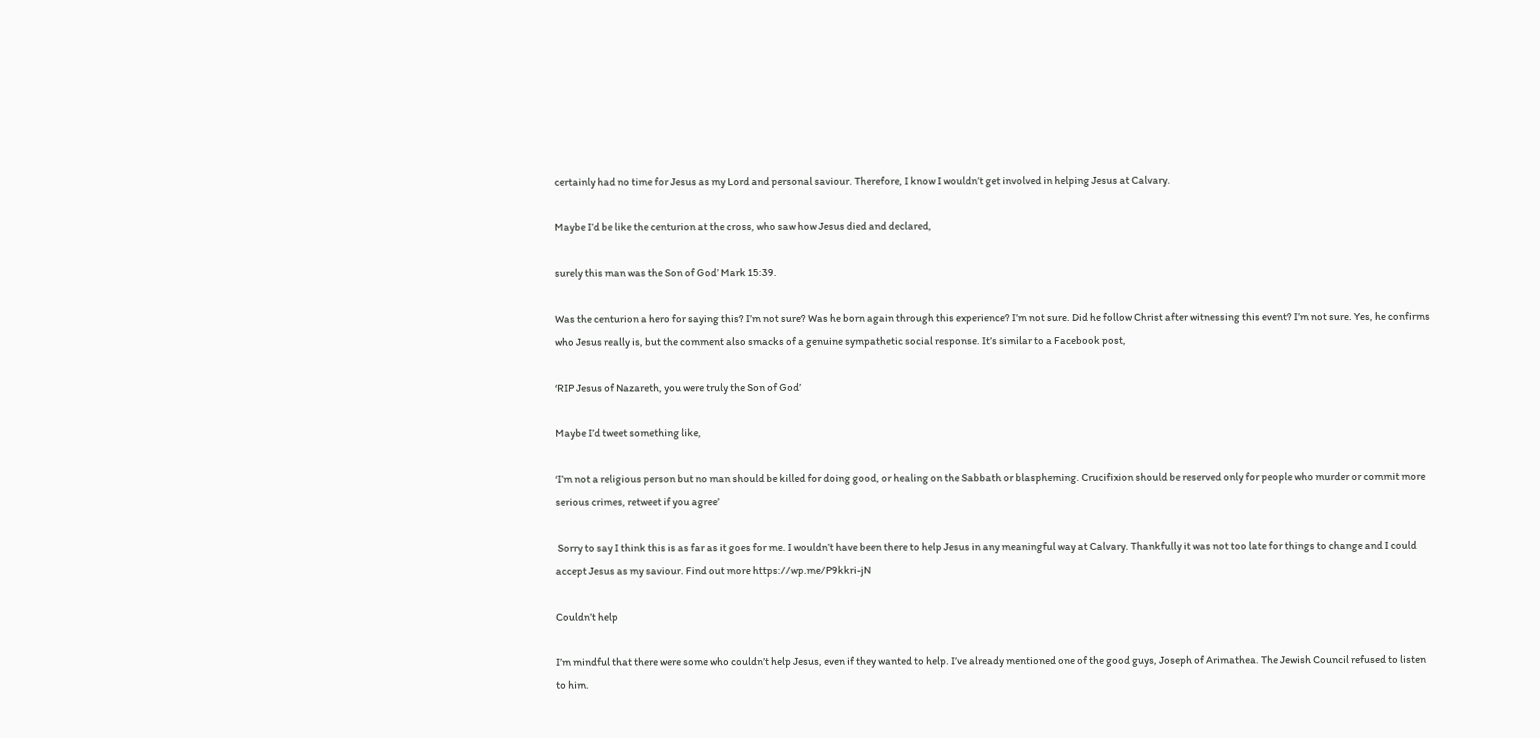certainly had no time for Jesus as my Lord and personal saviour. Therefore, I know I wouldn’t get involved in helping Jesus at Calvary.

Maybe I’d be like the centurion at the cross, who saw how Jesus died and declared,

surely this man was the Son of God’ Mark 15:39.

Was the centurion a hero for saying this? I’m not sure? Was he born again through this experience? I’m not sure. Did he follow Christ after witnessing this event? I’m not sure. Yes, he confirms who Jesus really is, but the comment also smacks of a genuine sympathetic social response. It’s similar to a Facebook post,

‘RIP Jesus of Nazareth, you were truly the Son of God’

Maybe I’d tweet something like,

‘I’m not a religious person but no man should be killed for doing good, or healing on the Sabbath or blaspheming. Crucifixion should be reserved only for people who murder or commit more serious crimes, retweet if you agree’

 Sorry to say I think this is as far as it goes for me. I wouldn’t have been there to help Jesus in any meaningful way at Calvary. Thankfully it was not too late for things to change and I could accept Jesus as my saviour. Find out more https://wp.me/P9kkri-jN

Couldn’t help

I’m mindful that there were some who couldn’t help Jesus, even if they wanted to help. I’ve already mentioned one of the good guys, Joseph of Arimathea. The Jewish Council refused to listen to him.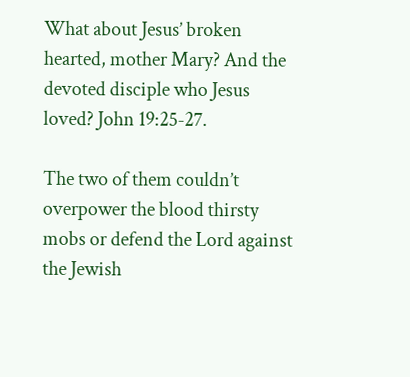What about Jesus’ broken hearted, mother Mary? And the devoted disciple who Jesus loved? John 19:25-27.

The two of them couldn’t overpower the blood thirsty mobs or defend the Lord against the Jewish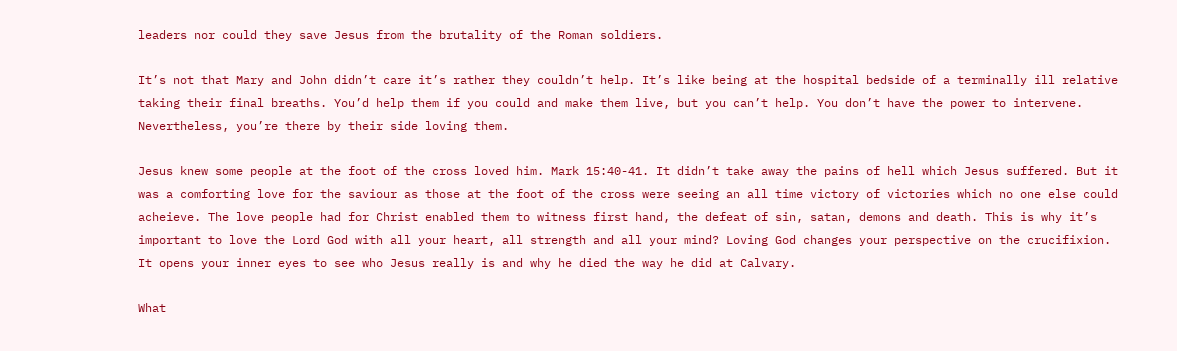leaders nor could they save Jesus from the brutality of the Roman soldiers.

It’s not that Mary and John didn’t care it’s rather they couldn’t help. It’s like being at the hospital bedside of a terminally ill relative taking their final breaths. You’d help them if you could and make them live, but you can’t help. You don’t have the power to intervene. Nevertheless, you’re there by their side loving them.

Jesus knew some people at the foot of the cross loved him. Mark 15:40-41. It didn’t take away the pains of hell which Jesus suffered. But it was a comforting love for the saviour as those at the foot of the cross were seeing an all time victory of victories which no one else could acheieve. The love people had for Christ enabled them to witness first hand, the defeat of sin, satan, demons and death. This is why it’s important to love the Lord God with all your heart, all strength and all your mind? Loving God changes your perspective on the crucifixion. It opens your inner eyes to see who Jesus really is and why he died the way he did at Calvary.

What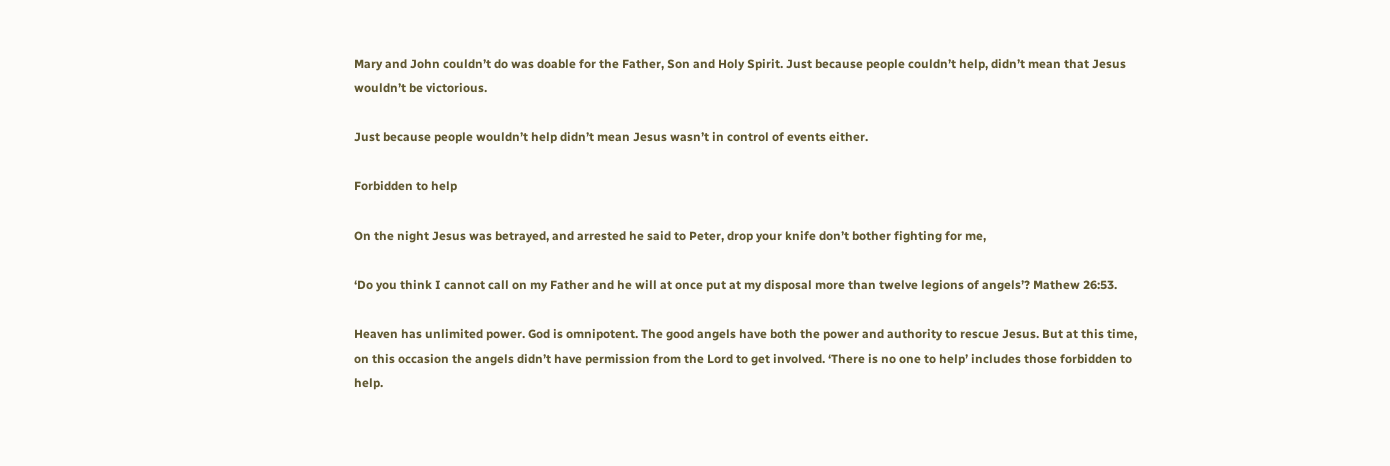Mary and John couldn’t do was doable for the Father, Son and Holy Spirit. Just because people couldn’t help, didn’t mean that Jesus wouldn’t be victorious.

Just because people wouldn’t help didn’t mean Jesus wasn’t in control of events either.

Forbidden to help

On the night Jesus was betrayed, and arrested he said to Peter, drop your knife don’t bother fighting for me,

‘Do you think I cannot call on my Father and he will at once put at my disposal more than twelve legions of angels’? Mathew 26:53.

Heaven has unlimited power. God is omnipotent. The good angels have both the power and authority to rescue Jesus. But at this time, on this occasion the angels didn’t have permission from the Lord to get involved. ‘There is no one to help’ includes those forbidden to help.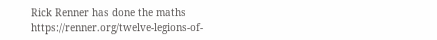Rick Renner has done the maths  https://renner.org/twelve-legions-of-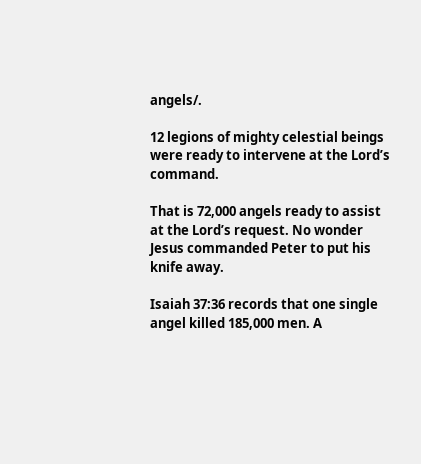angels/.

12 legions of mighty celestial beings were ready to intervene at the Lord’s command.

That is 72,000 angels ready to assist at the Lord’s request. No wonder Jesus commanded Peter to put his knife away.

Isaiah 37:36 records that one single angel killed 185,000 men. A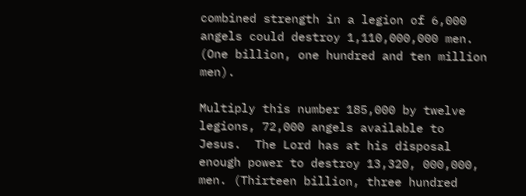combined strength in a legion of 6,000 angels could destroy 1,110,000,000 men. (One billion, one hundred and ten million men).

Multiply this number 185,000 by twelve legions, 72,000 angels available to Jesus.  The Lord has at his disposal enough power to destroy 13,320, 000,000, men. (Thirteen billion, three hundred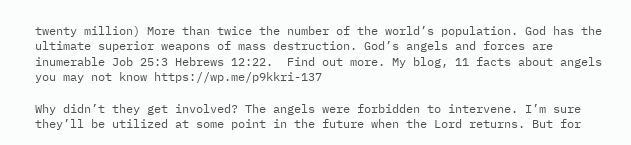twenty million) More than twice the number of the world’s population. God has the ultimate superior weapons of mass destruction. God’s angels and forces are inumerable Job 25:3 Hebrews 12:22.  Find out more. My blog, 11 facts about angels you may not know https://wp.me/p9kkri-137

Why didn’t they get involved? The angels were forbidden to intervene. I’m sure they’ll be utilized at some point in the future when the Lord returns. But for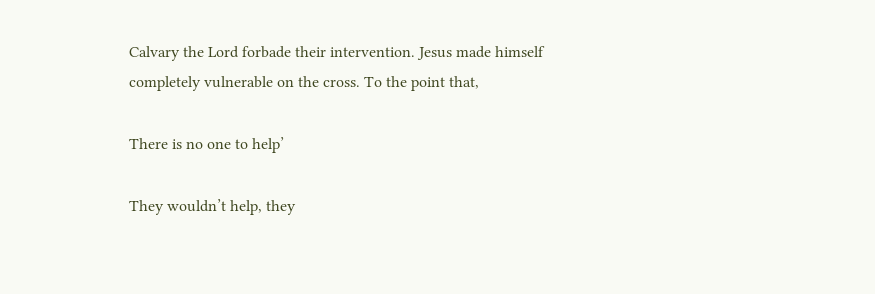Calvary the Lord forbade their intervention. Jesus made himself completely vulnerable on the cross. To the point that,

There is no one to help’

They wouldn’t help, they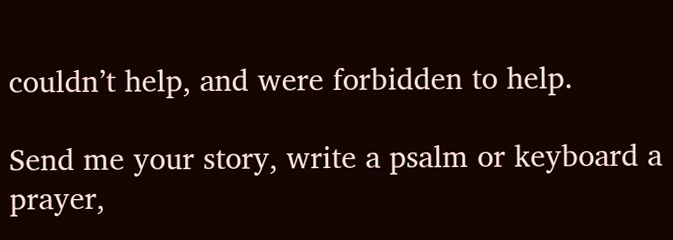couldn’t help, and were forbidden to help.

Send me your story, write a psalm or keyboard a prayer,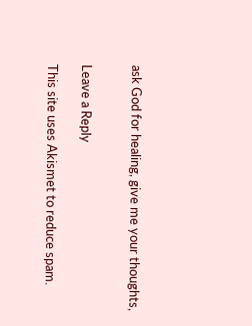ask God for healing, give me your thoughts,


Leave a Reply

This site uses Akismet to reduce spam.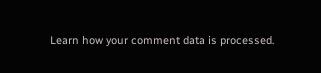Learn how your comment data is processed.